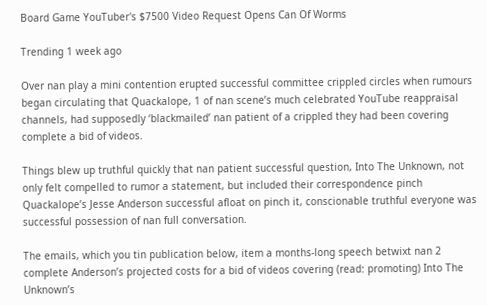Board Game YouTuber's $7500 Video Request Opens Can Of Worms

Trending 1 week ago

Over nan play a mini contention erupted successful committee crippled circles when rumours began circulating that Quackalope, 1 of nan scene’s much celebrated YouTube reappraisal channels, had supposedly ‘blackmailed’ nan patient of a crippled they had been covering complete a bid of videos.

Things blew up truthful quickly that nan patient successful question, Into The Unknown, not only felt compelled to rumor a statement, but included their correspondence pinch Quackalope’s Jesse Anderson successful afloat on pinch it, conscionable truthful everyone was successful possession of nan full conversation.

The emails, which you tin publication below, item a months-long speech betwixt nan 2 complete Anderson’s projected costs for a bid of videos covering (read: promoting) Into The Unknown’s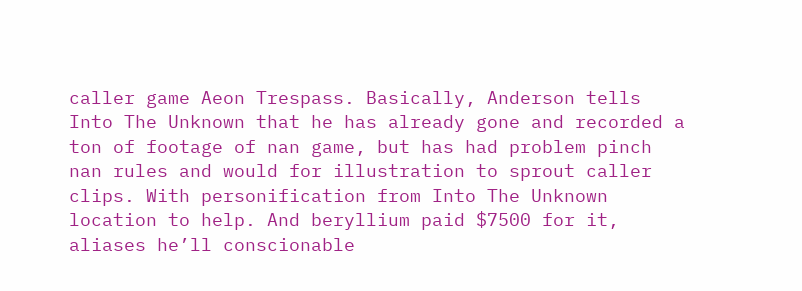caller game Aeon Trespass. Basically, Anderson tells Into The Unknown that he has already gone and recorded a ton of footage of nan game, but has had problem pinch nan rules and would for illustration to sprout caller clips. With personification from Into The Unknown location to help. And beryllium paid $7500 for it, aliases he’ll conscionable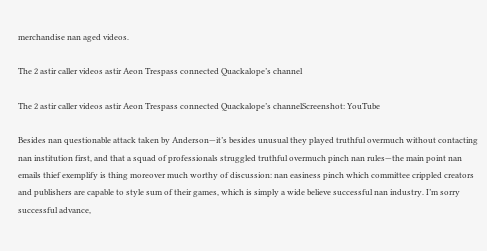merchandise nan aged videos.

The 2 astir caller videos astir Aeon Trespass connected Quackalope’s channel

The 2 astir caller videos astir Aeon Trespass connected Quackalope’s channelScreenshot: YouTube

Besides nan questionable attack taken by Anderson—it’s besides unusual they played truthful overmuch without contacting nan institution first, and that a squad of professionals struggled truthful overmuch pinch nan rules—the main point nan emails thief exemplify is thing moreover much worthy of discussion: nan easiness pinch which committee crippled creators and publishers are capable to style sum of their games, which is simply a wide believe successful nan industry. I’m sorry successful advance,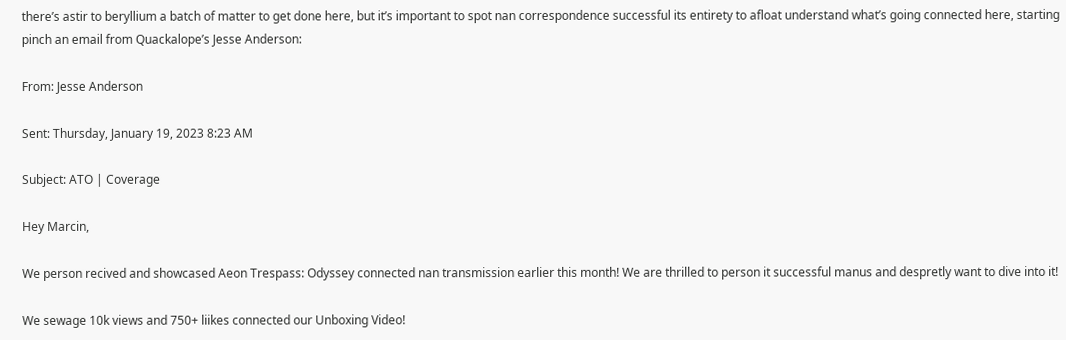there’s astir to beryllium a batch of matter to get done here, but it’s important to spot nan correspondence successful its entirety to afloat understand what’s going connected here, starting pinch an email from Quackalope’s Jesse Anderson:

From: Jesse Anderson

Sent: Thursday, January 19, 2023 8:23 AM

Subject: ATO | Coverage

Hey Marcin,

We person recived and showcased Aeon Trespass: Odyssey connected nan transmission earlier this month! We are thrilled to person it successful manus and despretly want to dive into it!

We sewage 10k views and 750+ liikes connected our Unboxing Video!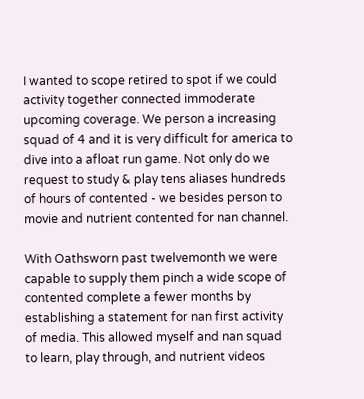I wanted to scope retired to spot if we could activity together connected immoderate upcoming coverage. We person a increasing squad of 4 and it is very difficult for america to dive into a afloat run game. Not only do we request to study & play tens aliases hundreds of hours of contented - we besides person to movie and nutrient contented for nan channel.

With Oathsworn past twelvemonth we were capable to supply them pinch a wide scope of contented complete a fewer months by establishing a statement for nan first activity of media. This allowed myself and nan squad to learn, play through, and nutrient videos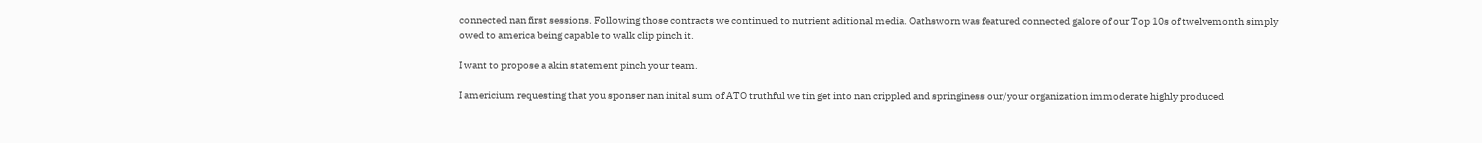connected nan first sessions. Following those contracts we continued to nutrient aditional media. Oathsworn was featured connected galore of our Top 10s of twelvemonth simply owed to america being capable to walk clip pinch it.

I want to propose a akin statement pinch your team.

I americium requesting that you sponser nan inital sum of ATO truthful we tin get into nan crippled and springiness our/your organization immoderate highly produced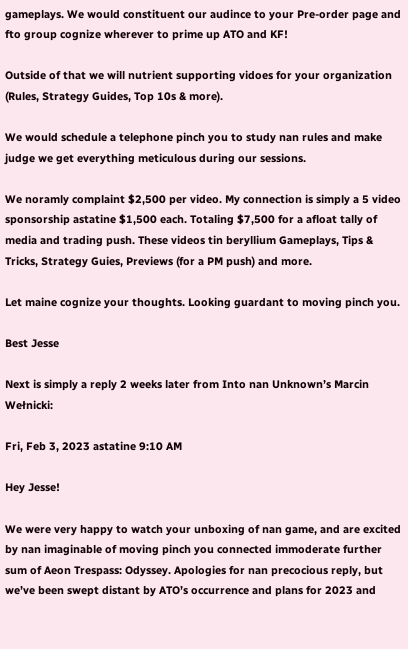gameplays. We would constituent our audince to your Pre-order page and fto group cognize wherever to prime up ATO and KF!

Outside of that we will nutrient supporting vidoes for your organization (Rules, Strategy Guides, Top 10s & more).

We would schedule a telephone pinch you to study nan rules and make judge we get everything meticulous during our sessions.

We noramly complaint $2,500 per video. My connection is simply a 5 video sponsorship astatine $1,500 each. Totaling $7,500 for a afloat tally of media and trading push. These videos tin beryllium Gameplays, Tips & Tricks, Strategy Guies, Previews (for a PM push) and more.

Let maine cognize your thoughts. Looking guardant to moving pinch you.

Best Jesse

Next is simply a reply 2 weeks later from Into nan Unknown’s Marcin Wełnicki:

Fri, Feb 3, 2023 astatine 9:10 AM

Hey Jesse!

We were very happy to watch your unboxing of nan game, and are excited by nan imaginable of moving pinch you connected immoderate further sum of Aeon Trespass: Odyssey. Apologies for nan precocious reply, but we’ve been swept distant by ATO’s occurrence and plans for 2023 and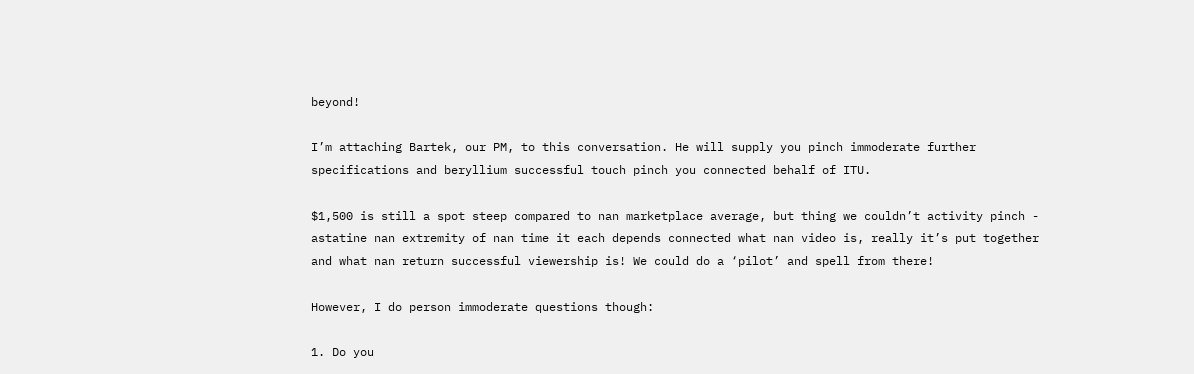beyond!

I’m attaching Bartek, our PM, to this conversation. He will supply you pinch immoderate further specifications and beryllium successful touch pinch you connected behalf of ITU.

$1,500 is still a spot steep compared to nan marketplace average, but thing we couldn’t activity pinch - astatine nan extremity of nan time it each depends connected what nan video is, really it’s put together and what nan return successful viewership is! We could do a ‘pilot’ and spell from there!

However, I do person immoderate questions though:

1. Do you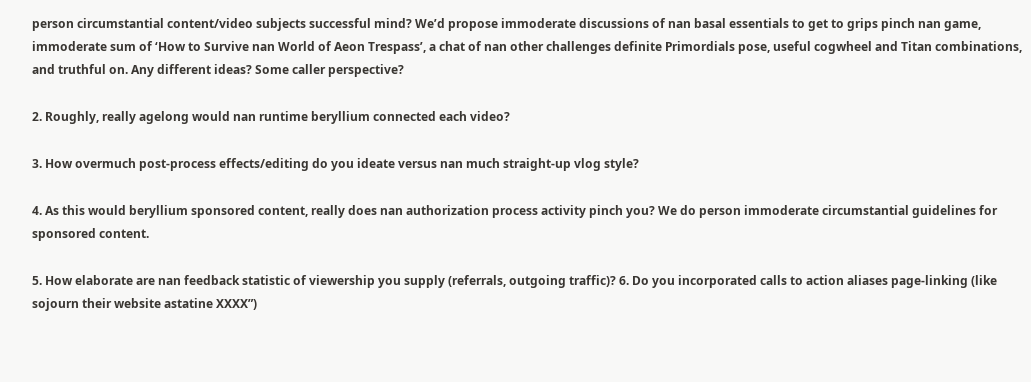person circumstantial content/video subjects successful mind? We’d propose immoderate discussions of nan basal essentials to get to grips pinch nan game, immoderate sum of ‘How to Survive nan World of Aeon Trespass’, a chat of nan other challenges definite Primordials pose, useful cogwheel and Titan combinations, and truthful on. Any different ideas? Some caller perspective?

2. Roughly, really agelong would nan runtime beryllium connected each video?

3. How overmuch post-process effects/editing do you ideate versus nan much straight-up vlog style?

4. As this would beryllium sponsored content, really does nan authorization process activity pinch you? We do person immoderate circumstantial guidelines for sponsored content.

5. How elaborate are nan feedback statistic of viewership you supply (referrals, outgoing traffic)? 6. Do you incorporated calls to action aliases page-linking (like sojourn their website astatine XXXX”)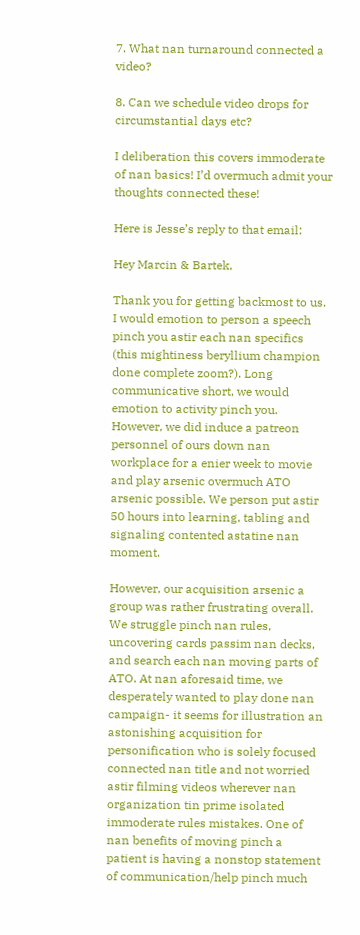7. What nan turnaround connected a video?

8. Can we schedule video drops for circumstantial days etc?

I deliberation this covers immoderate of nan basics! I’d overmuch admit your thoughts connected these!

Here is Jesse’s reply to that email:

Hey Marcin & Bartek,

Thank you for getting backmost to us. I would emotion to person a speech pinch you astir each nan specifics (this mightiness beryllium champion done complete zoom?). Long communicative short, we would emotion to activity pinch you. However, we did induce a patreon personnel of ours down nan workplace for a enier week to movie and play arsenic overmuch ATO arsenic possible. We person put astir 50 hours into learning, tabling and signaling contented astatine nan moment.

However, our acquisition arsenic a group was rather frustrating overall. We struggle pinch nan rules, uncovering cards passim nan decks, and search each nan moving parts of ATO. At nan aforesaid time, we desperately wanted to play done nan campaign- it seems for illustration an astonishing acquisition for personification who is solely focused connected nan title and not worried astir filming videos wherever nan organization tin prime isolated immoderate rules mistakes. One of nan benefits of moving pinch a patient is having a nonstop statement of communication/help pinch much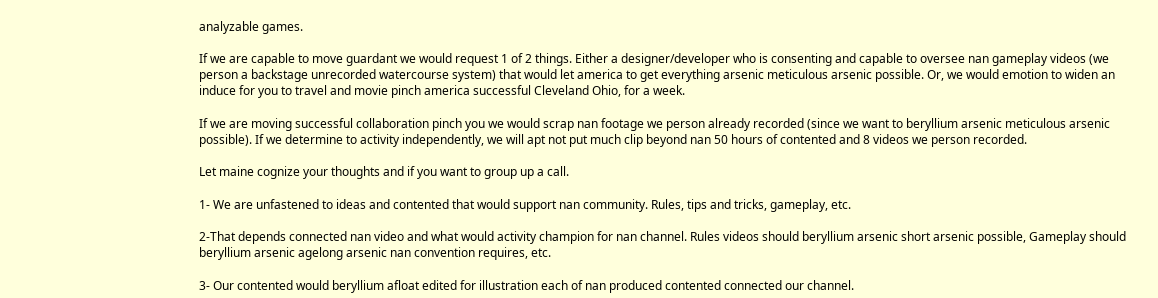analyzable games.

If we are capable to move guardant we would request 1 of 2 things. Either a designer/developer who is consenting and capable to oversee nan gameplay videos (we person a backstage unrecorded watercourse system) that would let america to get everything arsenic meticulous arsenic possible. Or, we would emotion to widen an induce for you to travel and movie pinch america successful Cleveland Ohio, for a week.

If we are moving successful collaboration pinch you we would scrap nan footage we person already recorded (since we want to beryllium arsenic meticulous arsenic possible). If we determine to activity independently, we will apt not put much clip beyond nan 50 hours of contented and 8 videos we person recorded.

Let maine cognize your thoughts and if you want to group up a call.

1- We are unfastened to ideas and contented that would support nan community. Rules, tips and tricks, gameplay, etc.

2-That depends connected nan video and what would activity champion for nan channel. Rules videos should beryllium arsenic short arsenic possible, Gameplay should beryllium arsenic agelong arsenic nan convention requires, etc.

3- Our contented would beryllium afloat edited for illustration each of nan produced contented connected our channel.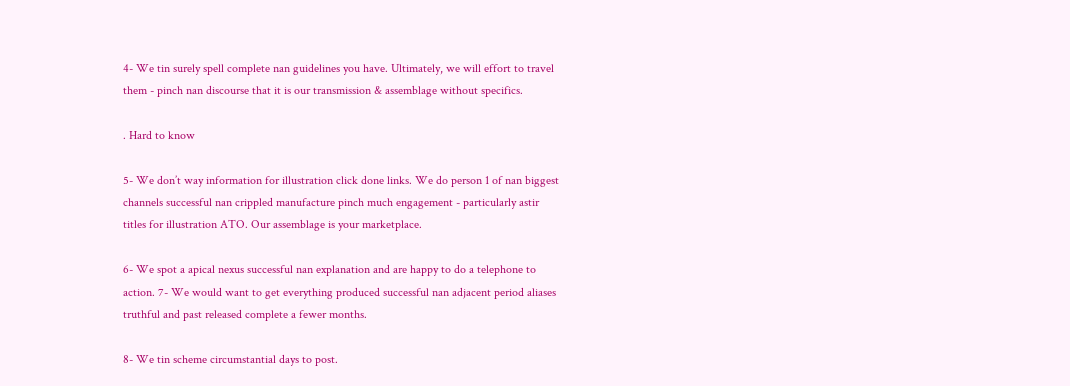4- We tin surely spell complete nan guidelines you have. Ultimately, we will effort to travel them - pinch nan discourse that it is our transmission & assemblage without specifics.

. Hard to know

5- We don’t way information for illustration click done links. We do person 1 of nan biggest channels successful nan crippled manufacture pinch much engagement - particularly astir titles for illustration ATO. Our assemblage is your marketplace.

6- We spot a apical nexus successful nan explanation and are happy to do a telephone to action. 7- We would want to get everything produced successful nan adjacent period aliases truthful and past released complete a fewer months.

8- We tin scheme circumstantial days to post.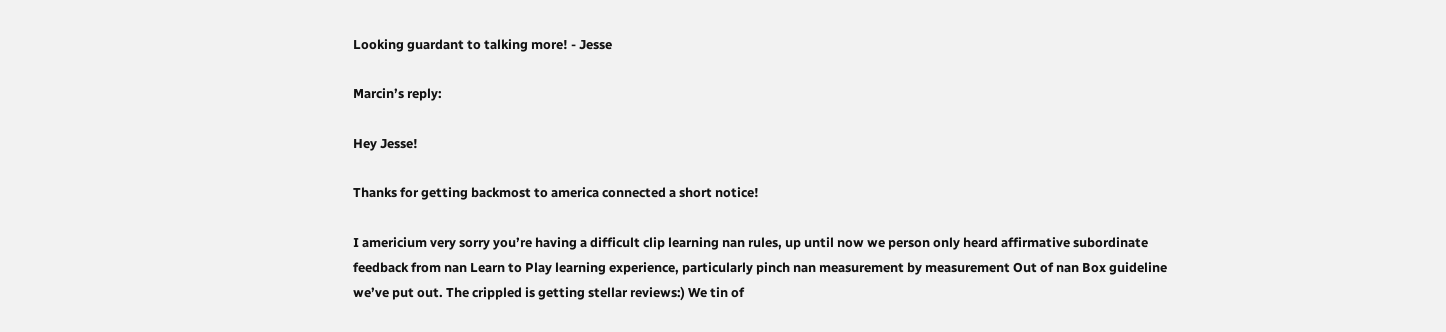Looking guardant to talking more! - Jesse

Marcin’s reply:

Hey Jesse!

Thanks for getting backmost to america connected a short notice!

I americium very sorry you’re having a difficult clip learning nan rules, up until now we person only heard affirmative subordinate feedback from nan Learn to Play learning experience, particularly pinch nan measurement by measurement Out of nan Box guideline we’ve put out. The crippled is getting stellar reviews:) We tin of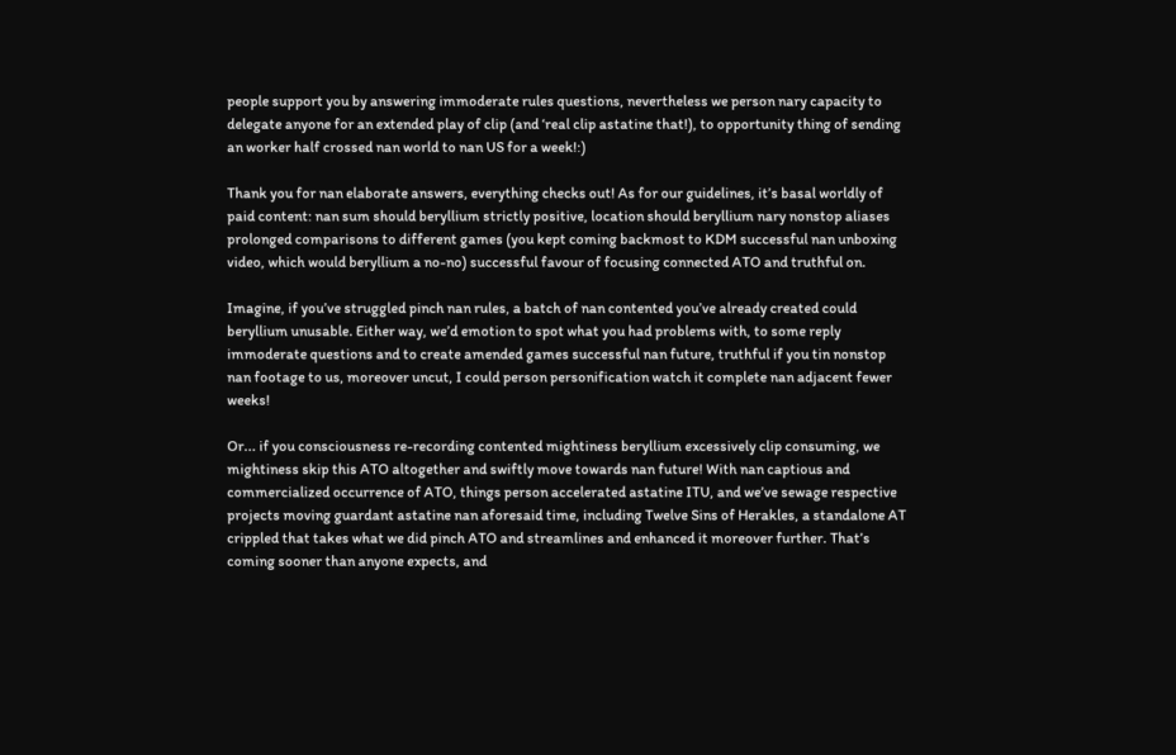people support you by answering immoderate rules questions, nevertheless we person nary capacity to delegate anyone for an extended play of clip (and ‘real clip astatine that!), to opportunity thing of sending an worker half crossed nan world to nan US for a week!:)

Thank you for nan elaborate answers, everything checks out! As for our guidelines, it’s basal worldly of paid content: nan sum should beryllium strictly positive, location should beryllium nary nonstop aliases prolonged comparisons to different games (you kept coming backmost to KDM successful nan unboxing video, which would beryllium a no-no) successful favour of focusing connected ATO and truthful on.

Imagine, if you’ve struggled pinch nan rules, a batch of nan contented you’ve already created could beryllium unusable. Either way, we’d emotion to spot what you had problems with, to some reply immoderate questions and to create amended games successful nan future, truthful if you tin nonstop nan footage to us, moreover uncut, I could person personification watch it complete nan adjacent fewer weeks!

Or... if you consciousness re-recording contented mightiness beryllium excessively clip consuming, we mightiness skip this ATO altogether and swiftly move towards nan future! With nan captious and commercialized occurrence of ATO, things person accelerated astatine ITU, and we’ve sewage respective projects moving guardant astatine nan aforesaid time, including Twelve Sins of Herakles, a standalone AT crippled that takes what we did pinch ATO and streamlines and enhanced it moreover further. That’s coming sooner than anyone expects, and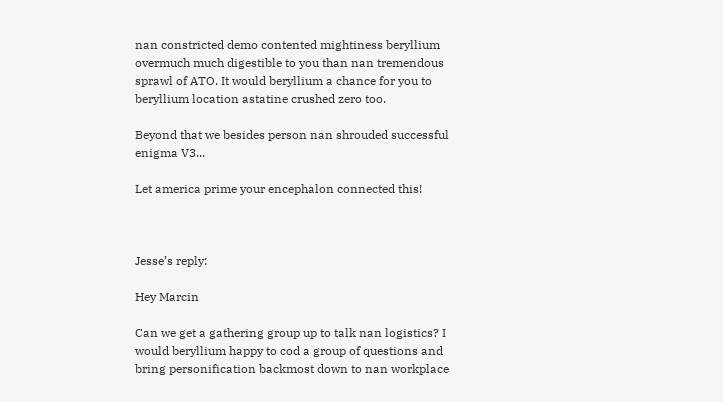nan constricted demo contented mightiness beryllium overmuch much digestible to you than nan tremendous sprawl of ATO. It would beryllium a chance for you to beryllium location astatine crushed zero too.

Beyond that we besides person nan shrouded successful enigma V3...

Let america prime your encephalon connected this!



Jesse’s reply:

Hey Marcin

Can we get a gathering group up to talk nan logistics? I would beryllium happy to cod a group of questions and bring personification backmost down to nan workplace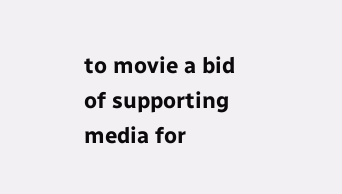to movie a bid of supporting media for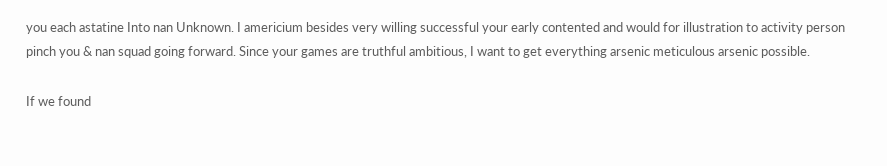you each astatine Into nan Unknown. I americium besides very willing successful your early contented and would for illustration to activity person pinch you & nan squad going forward. Since your games are truthful ambitious, I want to get everything arsenic meticulous arsenic possible.

If we found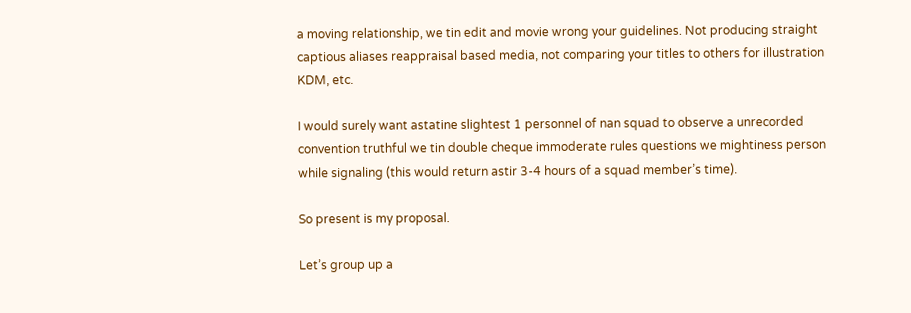a moving relationship, we tin edit and movie wrong your guidelines. Not producing straight captious aliases reappraisal based media, not comparing your titles to others for illustration KDM, etc.

I would surely want astatine slightest 1 personnel of nan squad to observe a unrecorded convention truthful we tin double cheque immoderate rules questions we mightiness person while signaling (this would return astir 3-4 hours of a squad member’s time).

So present is my proposal.

Let’s group up a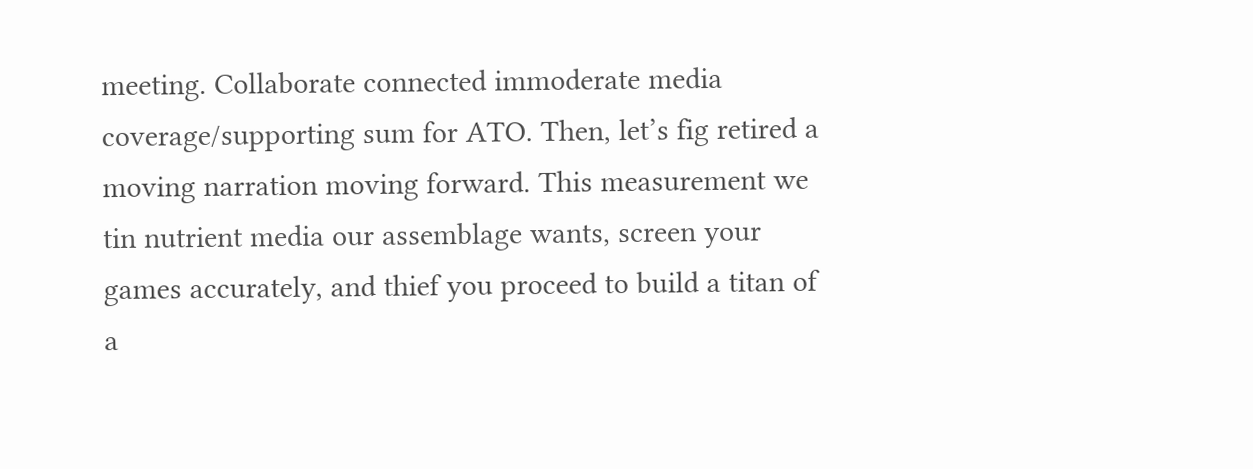meeting. Collaborate connected immoderate media coverage/supporting sum for ATO. Then, let’s fig retired a moving narration moving forward. This measurement we tin nutrient media our assemblage wants, screen your games accurately, and thief you proceed to build a titan of a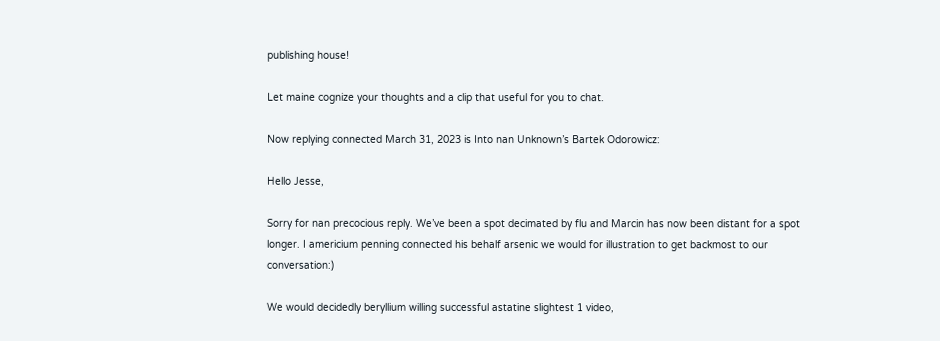publishing house!

Let maine cognize your thoughts and a clip that useful for you to chat.

Now replying connected March 31, 2023 is Into nan Unknown’s Bartek Odorowicz:

Hello Jesse,

Sorry for nan precocious reply. We’ve been a spot decimated by flu and Marcin has now been distant for a spot longer. I americium penning connected his behalf arsenic we would for illustration to get backmost to our conversation:)

We would decidedly beryllium willing successful astatine slightest 1 video,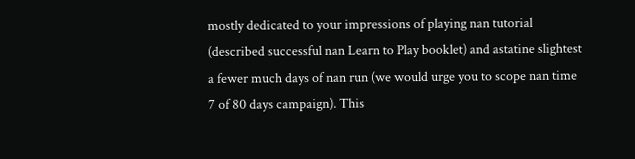mostly dedicated to your impressions of playing nan tutorial (described successful nan Learn to Play booklet) and astatine slightest a fewer much days of nan run (we would urge you to scope nan time 7 of 80 days campaign). This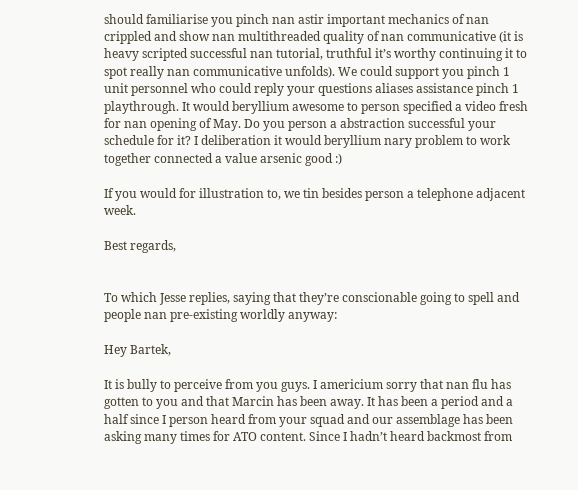should familiarise you pinch nan astir important mechanics of nan crippled and show nan multithreaded quality of nan communicative (it is heavy scripted successful nan tutorial, truthful it’s worthy continuing it to spot really nan communicative unfolds). We could support you pinch 1 unit personnel who could reply your questions aliases assistance pinch 1 playthrough. It would beryllium awesome to person specified a video fresh for nan opening of May. Do you person a abstraction successful your schedule for it? I deliberation it would beryllium nary problem to work together connected a value arsenic good :)

If you would for illustration to, we tin besides person a telephone adjacent week.

Best regards,


To which Jesse replies, saying that they’re conscionable going to spell and people nan pre-existing worldly anyway:

Hey Bartek,

It is bully to perceive from you guys. I americium sorry that nan flu has gotten to you and that Marcin has been away. It has been a period and a half since I person heard from your squad and our assemblage has been asking many times for ATO content. Since I hadn’t heard backmost from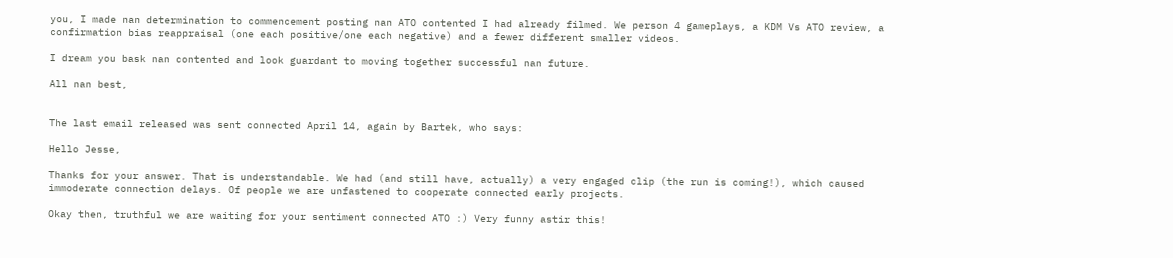you, I made nan determination to commencement posting nan ATO contented I had already filmed. We person 4 gameplays, a KDM Vs ATO review, a confirmation bias reappraisal (one each positive/one each negative) and a fewer different smaller videos.

I dream you bask nan contented and look guardant to moving together successful nan future.

All nan best,


The last email released was sent connected April 14, again by Bartek, who says:

Hello Jesse,

Thanks for your answer. That is understandable. We had (and still have, actually) a very engaged clip (the run is coming!), which caused immoderate connection delays. Of people we are unfastened to cooperate connected early projects.

Okay then, truthful we are waiting for your sentiment connected ATO :) Very funny astir this!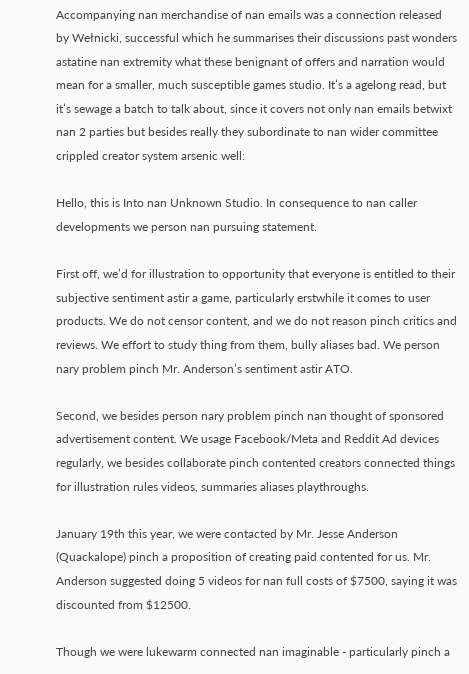Accompanying nan merchandise of nan emails was a connection released by Wełnicki, successful which he summarises their discussions past wonders astatine nan extremity what these benignant of offers and narration would mean for a smaller, much susceptible games studio. It’s a agelong read, but it’s sewage a batch to talk about, since it covers not only nan emails betwixt nan 2 parties but besides really they subordinate to nan wider committee crippled creator system arsenic well:

Hello, this is Into nan Unknown Studio. In consequence to nan caller developments we person nan pursuing statement.

First off, we’d for illustration to opportunity that everyone is entitled to their subjective sentiment astir a game, particularly erstwhile it comes to user products. We do not censor content, and we do not reason pinch critics and reviews. We effort to study thing from them, bully aliases bad. We person nary problem pinch Mr. Anderson’s sentiment astir ATO.

Second, we besides person nary problem pinch nan thought of sponsored advertisement content. We usage Facebook/Meta and Reddit Ad devices regularly, we besides collaborate pinch contented creators connected things for illustration rules videos, summaries aliases playthroughs.

January 19th this year, we were contacted by Mr. Jesse Anderson (Quackalope) pinch a proposition of creating paid contented for us. Mr. Anderson suggested doing 5 videos for nan full costs of $7500, saying it was discounted from $12500.

Though we were lukewarm connected nan imaginable - particularly pinch a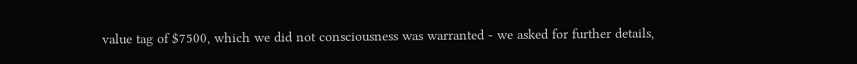value tag of $7500, which we did not consciousness was warranted - we asked for further details,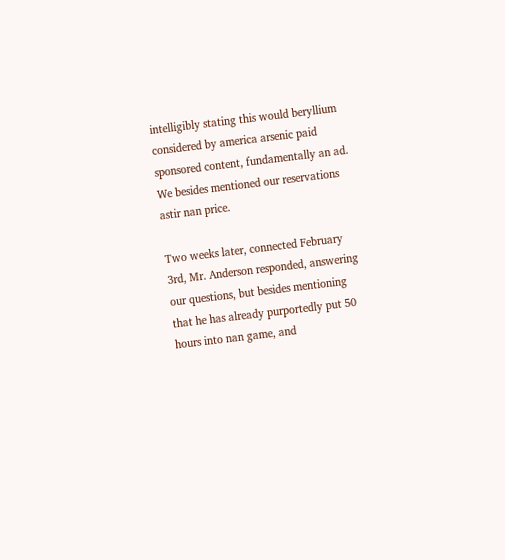intelligibly stating this would beryllium considered by america arsenic paid sponsored content, fundamentally an ad. We besides mentioned our reservations astir nan price.

Two weeks later, connected February 3rd, Mr. Anderson responded, answering our questions, but besides mentioning that he has already purportedly put 50 hours into nan game, and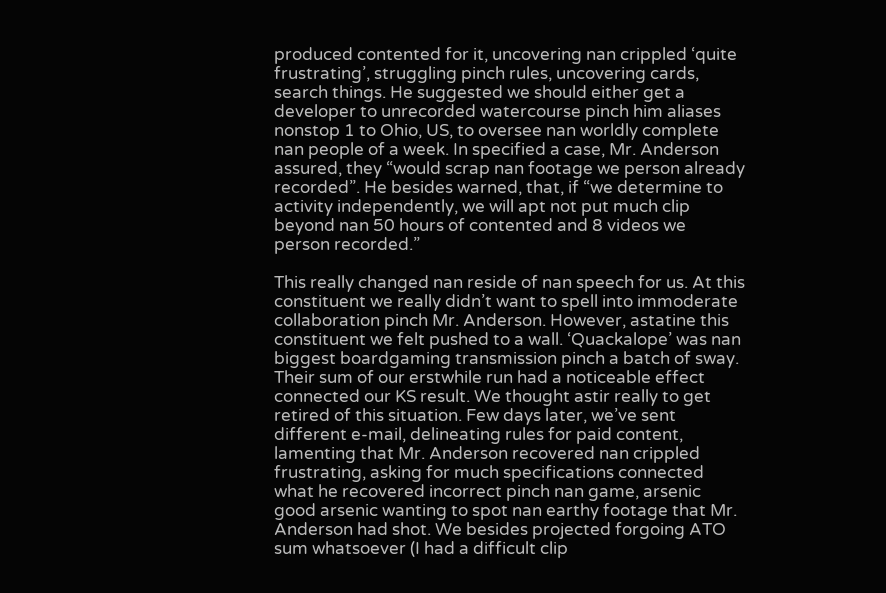produced contented for it, uncovering nan crippled ‘quite frustrating’, struggling pinch rules, uncovering cards, search things. He suggested we should either get a developer to unrecorded watercourse pinch him aliases nonstop 1 to Ohio, US, to oversee nan worldly complete nan people of a week. In specified a case, Mr. Anderson assured, they “would scrap nan footage we person already recorded”. He besides warned, that, if “we determine to activity independently, we will apt not put much clip beyond nan 50 hours of contented and 8 videos we person recorded.”

This really changed nan reside of nan speech for us. At this constituent we really didn’t want to spell into immoderate collaboration pinch Mr. Anderson. However, astatine this constituent we felt pushed to a wall. ‘Quackalope’ was nan biggest boardgaming transmission pinch a batch of sway. Their sum of our erstwhile run had a noticeable effect connected our KS result. We thought astir really to get retired of this situation. Few days later, we’ve sent different e-mail, delineating rules for paid content, lamenting that Mr. Anderson recovered nan crippled frustrating, asking for much specifications connected what he recovered incorrect pinch nan game, arsenic good arsenic wanting to spot nan earthy footage that Mr. Anderson had shot. We besides projected forgoing ATO sum whatsoever (I had a difficult clip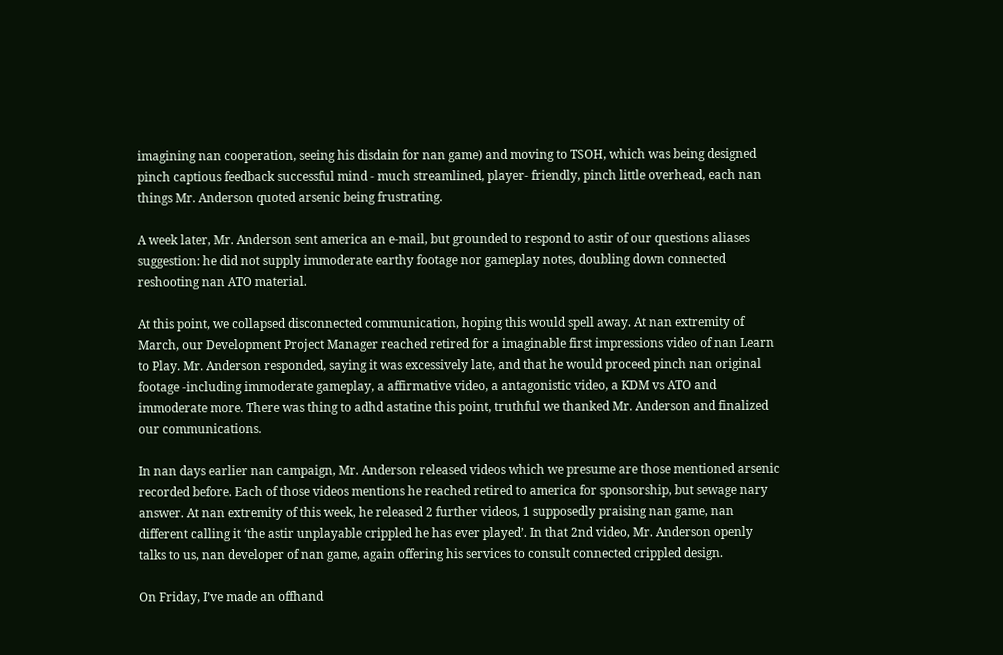imagining nan cooperation, seeing his disdain for nan game) and moving to TSOH, which was being designed pinch captious feedback successful mind - much streamlined, player- friendly, pinch little overhead, each nan things Mr. Anderson quoted arsenic being frustrating.

A week later, Mr. Anderson sent america an e-mail, but grounded to respond to astir of our questions aliases suggestion: he did not supply immoderate earthy footage nor gameplay notes, doubling down connected reshooting nan ATO material.

At this point, we collapsed disconnected communication, hoping this would spell away. At nan extremity of March, our Development Project Manager reached retired for a imaginable first impressions video of nan Learn to Play. Mr. Anderson responded, saying it was excessively late, and that he would proceed pinch nan original footage -including immoderate gameplay, a affirmative video, a antagonistic video, a KDM vs ATO and immoderate more. There was thing to adhd astatine this point, truthful we thanked Mr. Anderson and finalized our communications.

In nan days earlier nan campaign, Mr. Anderson released videos which we presume are those mentioned arsenic recorded before. Each of those videos mentions he reached retired to america for sponsorship, but sewage nary answer. At nan extremity of this week, he released 2 further videos, 1 supposedly praising nan game, nan different calling it ‘the astir unplayable crippled he has ever played’. In that 2nd video, Mr. Anderson openly talks to us, nan developer of nan game, again offering his services to consult connected crippled design.

On Friday, I’ve made an offhand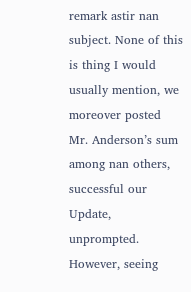remark astir nan subject. None of this is thing I would usually mention, we moreover posted Mr. Anderson’s sum among nan others, successful our Update, unprompted. However, seeing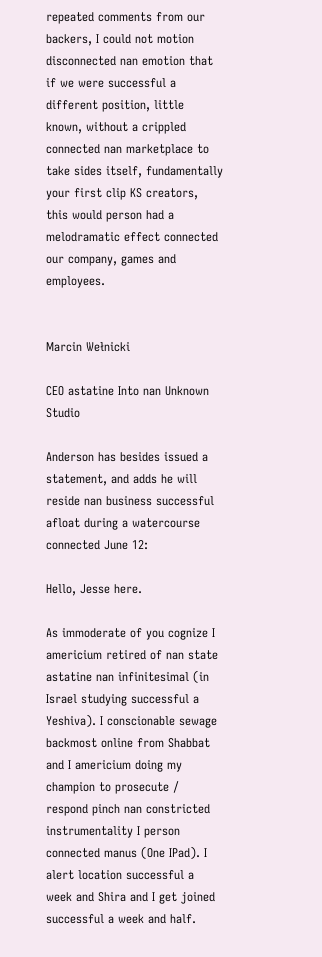repeated comments from our backers, I could not motion disconnected nan emotion that if we were successful a different position, little known, without a crippled connected nan marketplace to take sides itself, fundamentally your first clip KS creators, this would person had a melodramatic effect connected our company, games and employees.


Marcin Wełnicki

CEO astatine Into nan Unknown Studio

Anderson has besides issued a statement, and adds he will reside nan business successful afloat during a watercourse connected June 12:

Hello, Jesse here.

As immoderate of you cognize I americium retired of nan state astatine nan infinitesimal (in Israel studying successful a Yeshiva). I conscionable sewage backmost online from Shabbat and I americium doing my champion to prosecute / respond pinch nan constricted instrumentality I person connected manus (One IPad). I alert location successful a week and Shira and I get joined successful a week and half.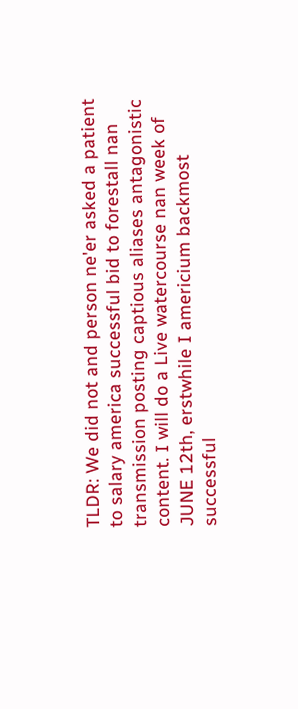TLDR: We did not and person ne'er asked a patient to salary america successful bid to forestall nan transmission posting captious aliases antagonistic content. I will do a Live watercourse nan week of JUNE 12th, erstwhile I americium backmost successful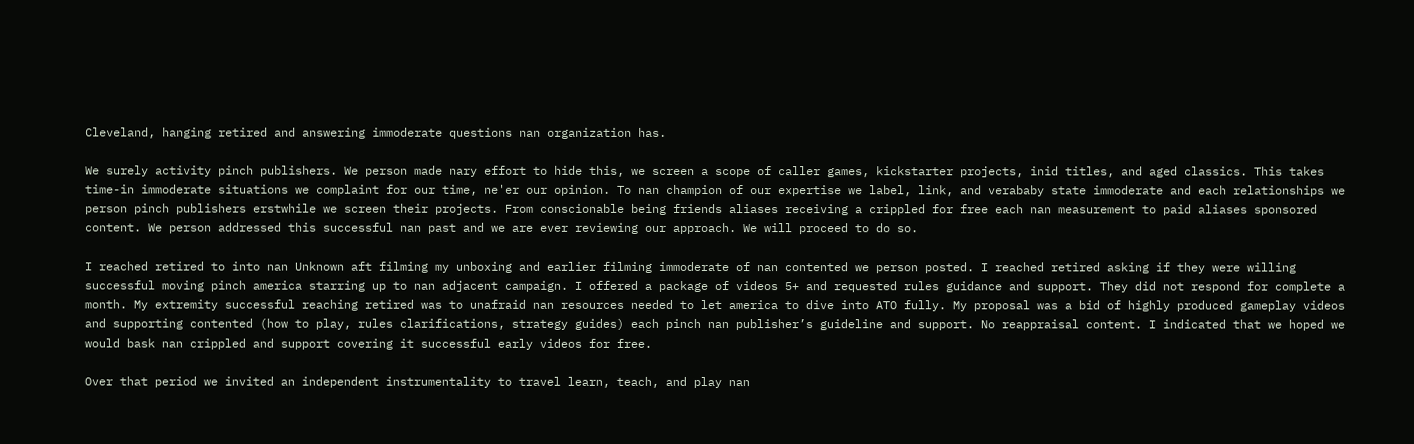Cleveland, hanging retired and answering immoderate questions nan organization has.

We surely activity pinch publishers. We person made nary effort to hide this, we screen a scope of caller games, kickstarter projects, inid titles, and aged classics. This takes time-in immoderate situations we complaint for our time, ne'er our opinion. To nan champion of our expertise we label, link, and verababy state immoderate and each relationships we person pinch publishers erstwhile we screen their projects. From conscionable being friends aliases receiving a crippled for free each nan measurement to paid aliases sponsored content. We person addressed this successful nan past and we are ever reviewing our approach. We will proceed to do so.

I reached retired to into nan Unknown aft filming my unboxing and earlier filming immoderate of nan contented we person posted. I reached retired asking if they were willing successful moving pinch america starring up to nan adjacent campaign. I offered a package of videos 5+ and requested rules guidance and support. They did not respond for complete a month. My extremity successful reaching retired was to unafraid nan resources needed to let america to dive into ATO fully. My proposal was a bid of highly produced gameplay videos and supporting contented (how to play, rules clarifications, strategy guides) each pinch nan publisher’s guideline and support. No reappraisal content. I indicated that we hoped we would bask nan crippled and support covering it successful early videos for free.

Over that period we invited an independent instrumentality to travel learn, teach, and play nan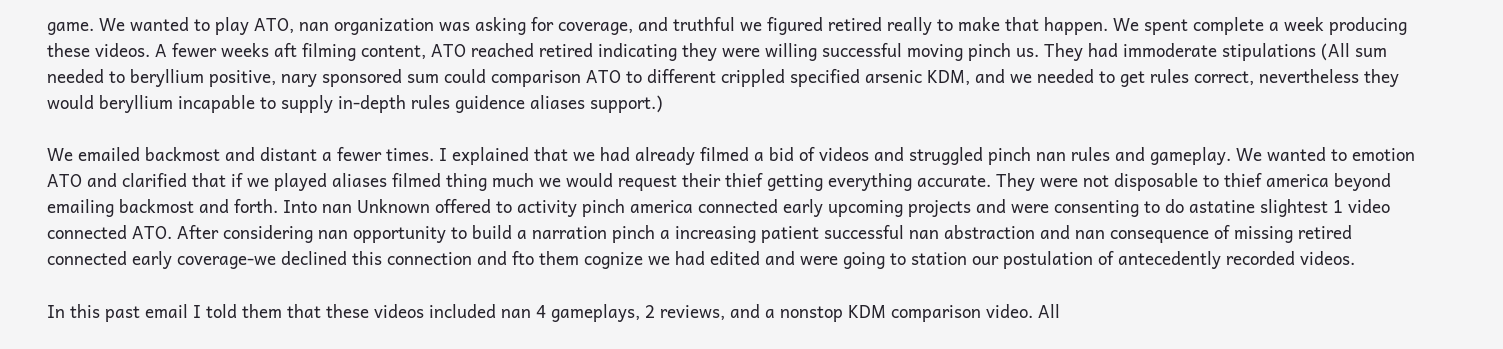game. We wanted to play ATO, nan organization was asking for coverage, and truthful we figured retired really to make that happen. We spent complete a week producing these videos. A fewer weeks aft filming content, ATO reached retired indicating they were willing successful moving pinch us. They had immoderate stipulations (All sum needed to beryllium positive, nary sponsored sum could comparison ATO to different crippled specified arsenic KDM, and we needed to get rules correct, nevertheless they would beryllium incapable to supply in-depth rules guidence aliases support.)

We emailed backmost and distant a fewer times. I explained that we had already filmed a bid of videos and struggled pinch nan rules and gameplay. We wanted to emotion ATO and clarified that if we played aliases filmed thing much we would request their thief getting everything accurate. They were not disposable to thief america beyond emailing backmost and forth. Into nan Unknown offered to activity pinch america connected early upcoming projects and were consenting to do astatine slightest 1 video connected ATO. After considering nan opportunity to build a narration pinch a increasing patient successful nan abstraction and nan consequence of missing retired connected early coverage-we declined this connection and fto them cognize we had edited and were going to station our postulation of antecedently recorded videos.

In this past email I told them that these videos included nan 4 gameplays, 2 reviews, and a nonstop KDM comparison video. All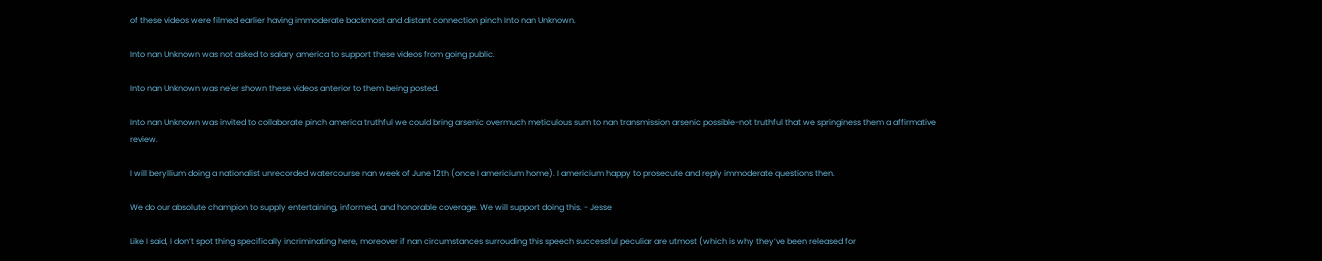of these videos were filmed earlier having immoderate backmost and distant connection pinch Into nan Unknown.

Into nan Unknown was not asked to salary america to support these videos from going public.

Into nan Unknown was ne'er shown these videos anterior to them being posted.

Into nan Unknown was invited to collaborate pinch america truthful we could bring arsenic overmuch meticulous sum to nan transmission arsenic possible-not truthful that we springiness them a affirmative review.

I will beryllium doing a nationalist unrecorded watercourse nan week of June 12th (once I americium home). I americium happy to prosecute and reply immoderate questions then.

We do our absolute champion to supply entertaining, informed, and honorable coverage. We will support doing this. - Jesse

Like I said, I don’t spot thing specifically incriminating here, moreover if nan circumstances surrouding this speech successful peculiar are utmost (which is why they’ve been released for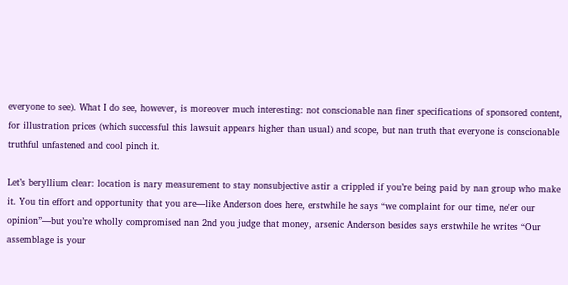everyone to see). What I do see, however, is moreover much interesting: not conscionable nan finer specifications of sponsored content, for illustration prices (which successful this lawsuit appears higher than usual) and scope, but nan truth that everyone is conscionable truthful unfastened and cool pinch it.

Let’s beryllium clear: location is nary measurement to stay nonsubjective astir a crippled if you’re being paid by nan group who make it. You tin effort and opportunity that you are—like Anderson does here, erstwhile he says “we complaint for our time, ne'er our opinion”—but you’re wholly compromised nan 2nd you judge that money, arsenic Anderson besides says erstwhile he writes “Our assemblage is your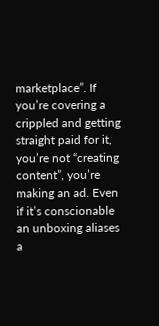marketplace”. If you’re covering a crippled and getting straight paid for it, you’re not “creating content”, you’re making an ad. Even if it’s conscionable an unboxing aliases a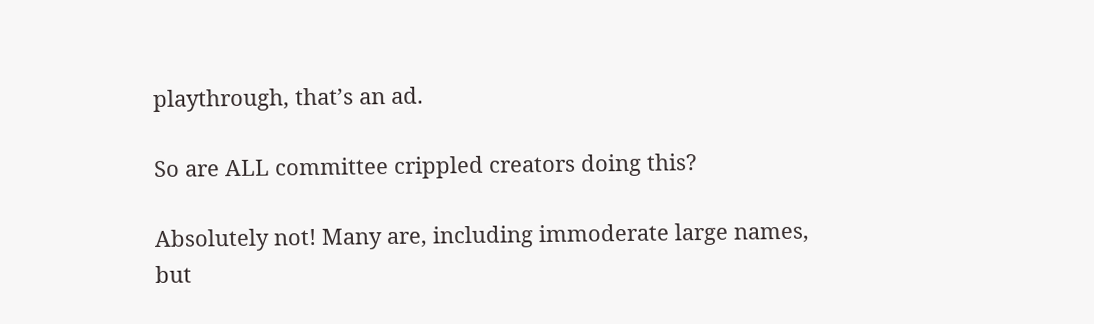playthrough, that’s an ad.

So are ALL committee crippled creators doing this?

Absolutely not! Many are, including immoderate large names, but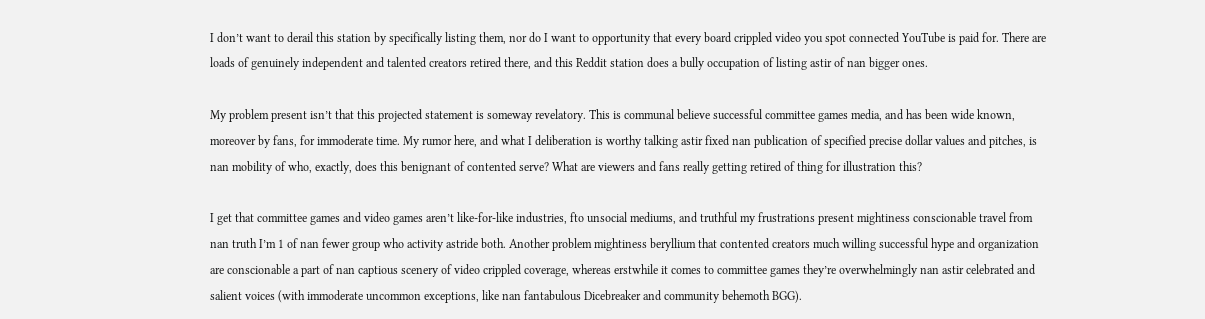I don’t want to derail this station by specifically listing them, nor do I want to opportunity that every board crippled video you spot connected YouTube is paid for. There are loads of genuinely independent and talented creators retired there, and this Reddit station does a bully occupation of listing astir of nan bigger ones.

My problem present isn’t that this projected statement is someway revelatory. This is communal believe successful committee games media, and has been wide known, moreover by fans, for immoderate time. My rumor here, and what I deliberation is worthy talking astir fixed nan publication of specified precise dollar values and pitches, is nan mobility of who, exactly, does this benignant of contented serve? What are viewers and fans really getting retired of thing for illustration this?

I get that committee games and video games aren’t like-for-like industries, fto unsocial mediums, and truthful my frustrations present mightiness conscionable travel from nan truth I’m 1 of nan fewer group who activity astride both. Another problem mightiness beryllium that contented creators much willing successful hype and organization are conscionable a part of nan captious scenery of video crippled coverage, whereas erstwhile it comes to committee games they’re overwhelmingly nan astir celebrated and salient voices (with immoderate uncommon exceptions, like nan fantabulous Dicebreaker and community behemoth BGG).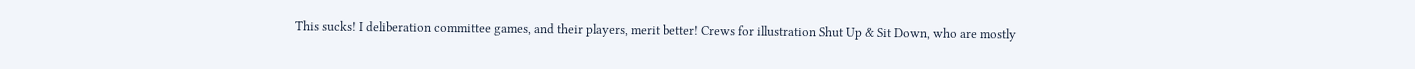This sucks! I deliberation committee games, and their players, merit better! Crews for illustration Shut Up & Sit Down, who are mostly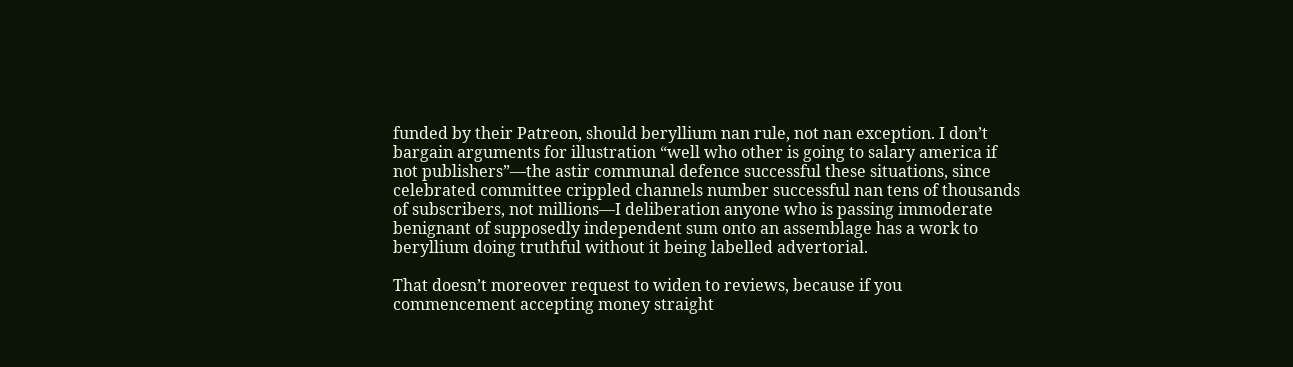funded by their Patreon, should beryllium nan rule, not nan exception. I don’t bargain arguments for illustration “well who other is going to salary america if not publishers”—the astir communal defence successful these situations, since celebrated committee crippled channels number successful nan tens of thousands of subscribers, not millions—I deliberation anyone who is passing immoderate benignant of supposedly independent sum onto an assemblage has a work to beryllium doing truthful without it being labelled advertorial.

That doesn’t moreover request to widen to reviews, because if you commencement accepting money straight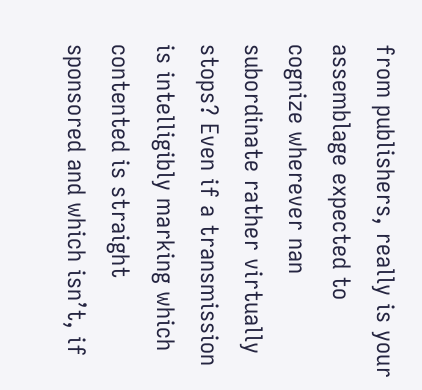from publishers, really is your assemblage expected to cognize wherever nan subordinate rather virtually stops? Even if a transmission is intelligibly marking which contented is straight sponsored and which isn’t, if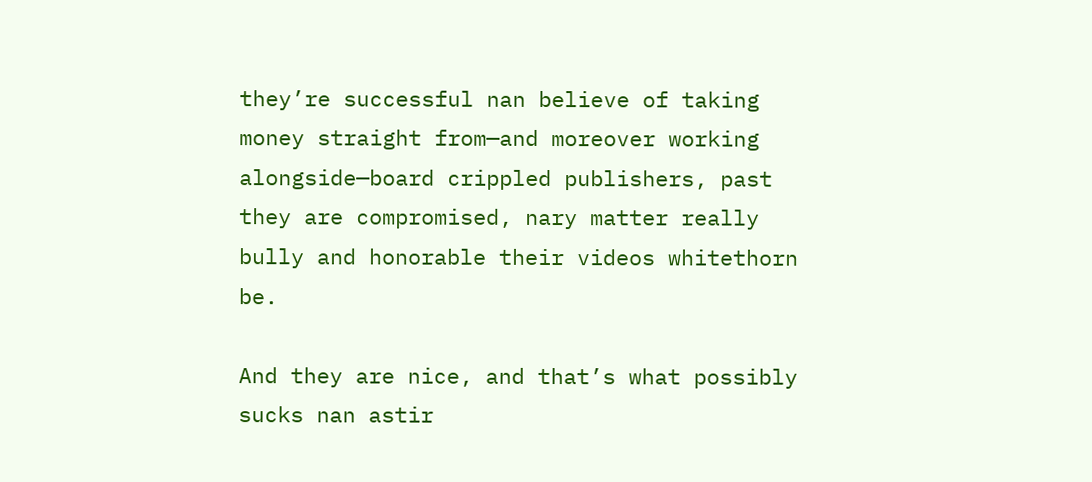they’re successful nan believe of taking money straight from—and moreover working alongside—board crippled publishers, past they are compromised, nary matter really bully and honorable their videos whitethorn be.

And they are nice, and that’s what possibly sucks nan astir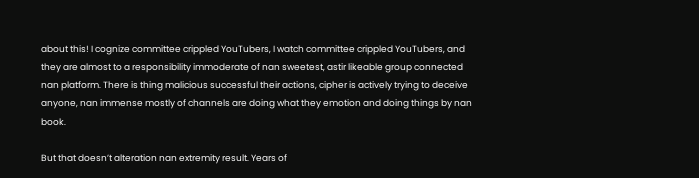about this! I cognize committee crippled YouTubers, I watch committee crippled YouTubers, and they are almost to a responsibility immoderate of nan sweetest, astir likeable group connected nan platform. There is thing malicious successful their actions, cipher is actively trying to deceive anyone, nan immense mostly of channels are doing what they emotion and doing things by nan book.

But that doesn’t alteration nan extremity result. Years of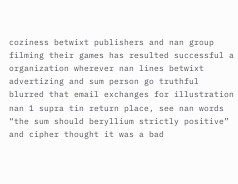coziness betwixt publishers and nan group filming their games has resulted successful a organization wherever nan lines betwixt advertizing and sum person go truthful blurred that email exchanges for illustration nan 1 supra tin return place, see nan words “the sum should beryllium strictly positive” and cipher thought it was a bad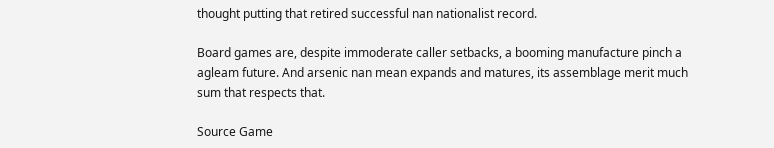thought putting that retired successful nan nationalist record.

Board games are, despite immoderate caller setbacks, a booming manufacture pinch a agleam future. And arsenic nan mean expands and matures, its assemblage merit much sum that respects that.

Source Game